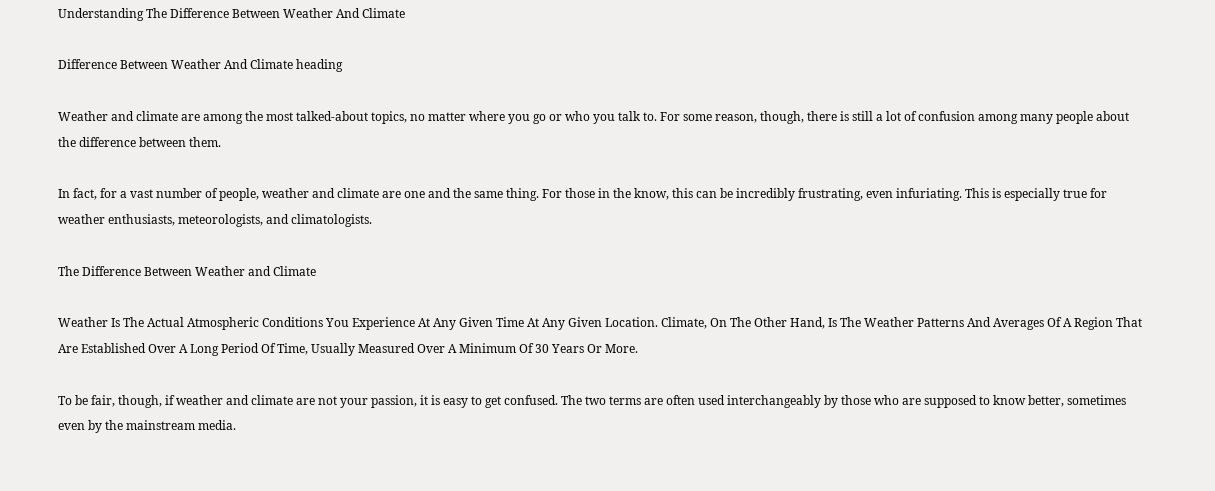Understanding The Difference Between Weather And Climate

Difference Between Weather And Climate heading

Weather and climate are among the most talked-about topics, no matter where you go or who you talk to. For some reason, though, there is still a lot of confusion among many people about the difference between them.

In fact, for a vast number of people, weather and climate are one and the same thing. For those in the know, this can be incredibly frustrating, even infuriating. This is especially true for weather enthusiasts, meteorologists, and climatologists.

The Difference Between Weather and Climate

Weather Is The Actual Atmospheric Conditions You Experience At Any Given Time At Any Given Location. Climate, On The Other Hand, Is The Weather Patterns And Averages Of A Region That Are Established Over A Long Period Of Time, Usually Measured Over A Minimum Of 30 Years Or More.

To be fair, though, if weather and climate are not your passion, it is easy to get confused. The two terms are often used interchangeably by those who are supposed to know better, sometimes even by the mainstream media.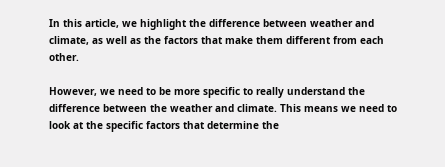In this article, we highlight the difference between weather and climate, as well as the factors that make them different from each other.

However, we need to be more specific to really understand the difference between the weather and climate. This means we need to look at the specific factors that determine the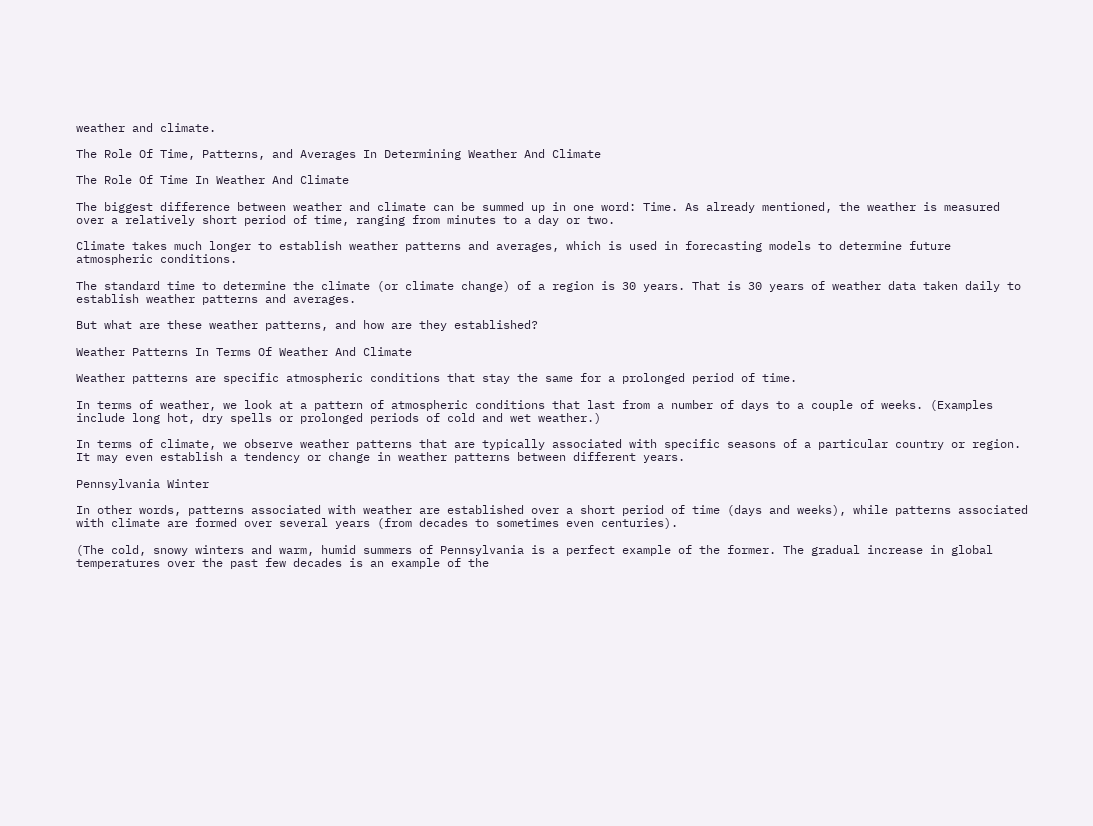weather and climate.

The Role Of Time, Patterns, and Averages In Determining Weather And Climate

The Role Of Time In Weather And Climate

The biggest difference between weather and climate can be summed up in one word: Time. As already mentioned, the weather is measured over a relatively short period of time, ranging from minutes to a day or two.

Climate takes much longer to establish weather patterns and averages, which is used in forecasting models to determine future atmospheric conditions.

The standard time to determine the climate (or climate change) of a region is 30 years. That is 30 years of weather data taken daily to establish weather patterns and averages.

But what are these weather patterns, and how are they established?

Weather Patterns In Terms Of Weather And Climate

Weather patterns are specific atmospheric conditions that stay the same for a prolonged period of time.

In terms of weather, we look at a pattern of atmospheric conditions that last from a number of days to a couple of weeks. (Examples include long hot, dry spells or prolonged periods of cold and wet weather.)

In terms of climate, we observe weather patterns that are typically associated with specific seasons of a particular country or region. It may even establish a tendency or change in weather patterns between different years.

Pennsylvania Winter

In other words, patterns associated with weather are established over a short period of time (days and weeks), while patterns associated with climate are formed over several years (from decades to sometimes even centuries).

(The cold, snowy winters and warm, humid summers of Pennsylvania is a perfect example of the former. The gradual increase in global temperatures over the past few decades is an example of the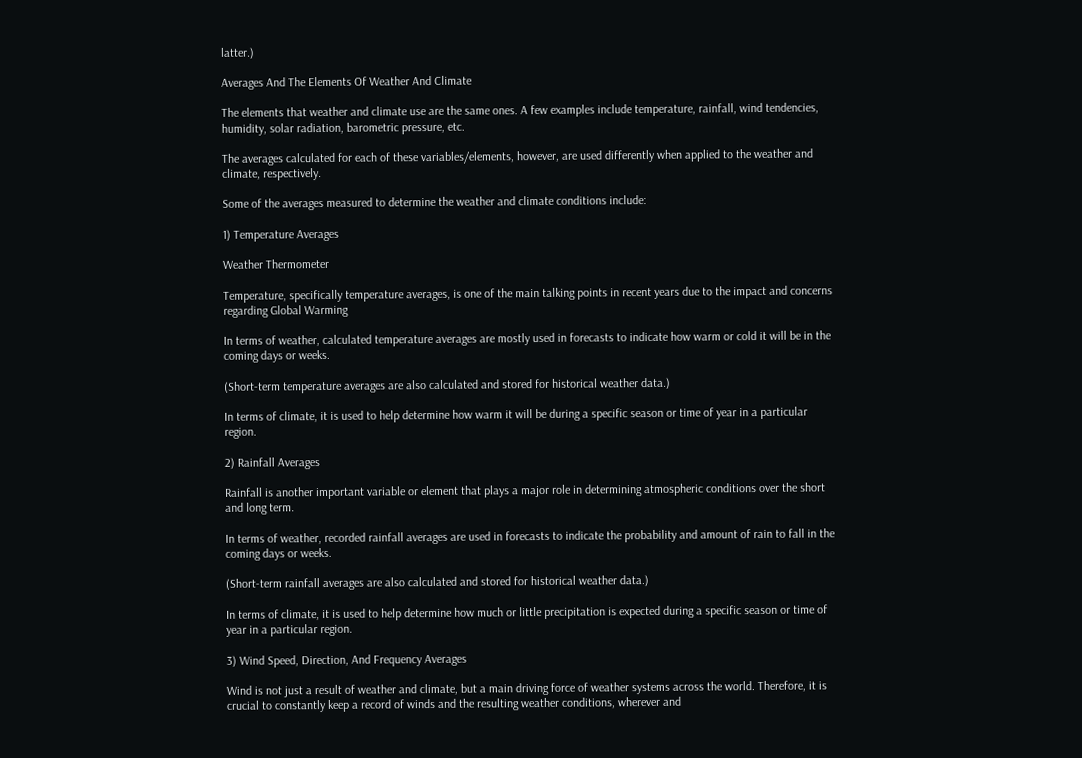latter.)

Averages And The Elements Of Weather And Climate

The elements that weather and climate use are the same ones. A few examples include temperature, rainfall, wind tendencies, humidity, solar radiation, barometric pressure, etc.

The averages calculated for each of these variables/elements, however, are used differently when applied to the weather and climate, respectively.

Some of the averages measured to determine the weather and climate conditions include:

1) Temperature Averages

Weather Thermometer

Temperature, specifically temperature averages, is one of the main talking points in recent years due to the impact and concerns regarding Global Warming

In terms of weather, calculated temperature averages are mostly used in forecasts to indicate how warm or cold it will be in the coming days or weeks.

(Short-term temperature averages are also calculated and stored for historical weather data.)

In terms of climate, it is used to help determine how warm it will be during a specific season or time of year in a particular region.

2) Rainfall Averages

Rainfall is another important variable or element that plays a major role in determining atmospheric conditions over the short and long term.

In terms of weather, recorded rainfall averages are used in forecasts to indicate the probability and amount of rain to fall in the coming days or weeks.

(Short-term rainfall averages are also calculated and stored for historical weather data.)

In terms of climate, it is used to help determine how much or little precipitation is expected during a specific season or time of year in a particular region.

3) Wind Speed, Direction, And Frequency Averages

Wind is not just a result of weather and climate, but a main driving force of weather systems across the world. Therefore, it is crucial to constantly keep a record of winds and the resulting weather conditions, wherever and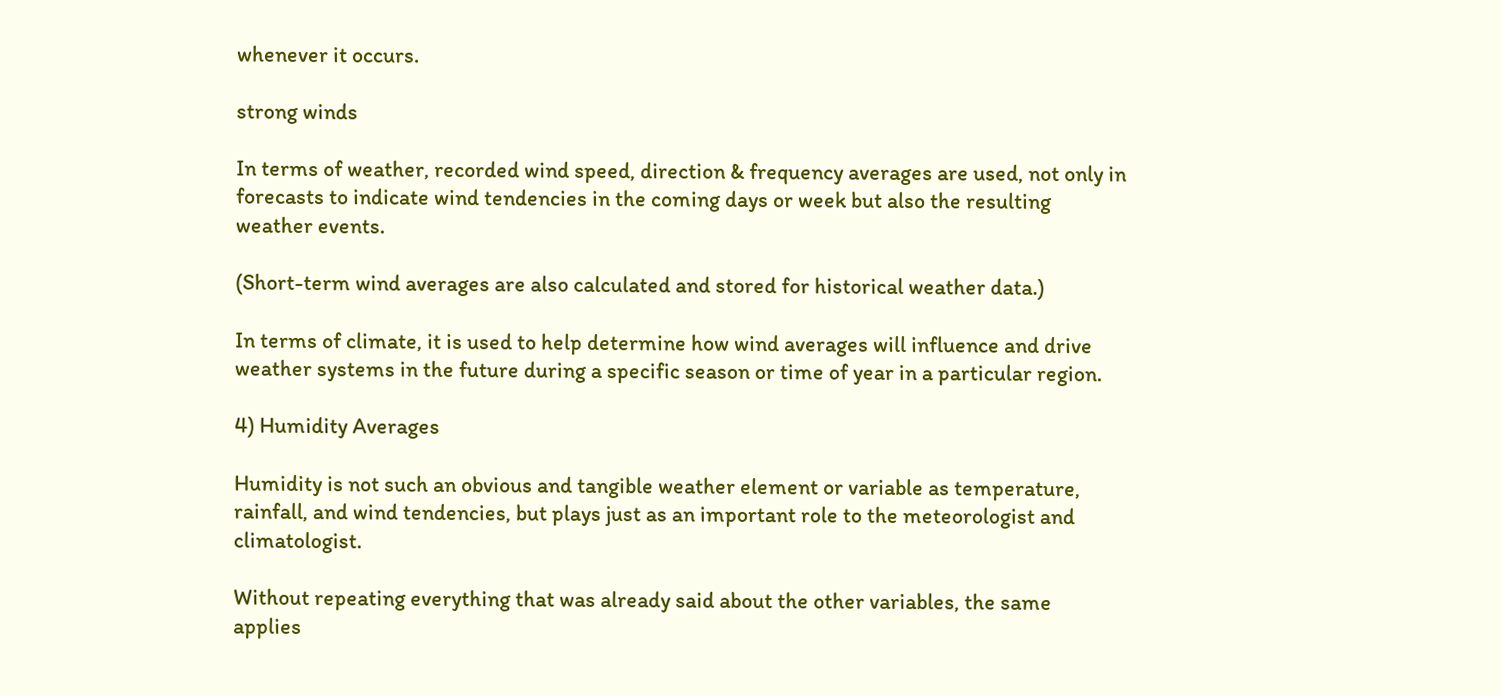whenever it occurs.

strong winds

In terms of weather, recorded wind speed, direction & frequency averages are used, not only in forecasts to indicate wind tendencies in the coming days or week but also the resulting weather events.

(Short-term wind averages are also calculated and stored for historical weather data.)

In terms of climate, it is used to help determine how wind averages will influence and drive weather systems in the future during a specific season or time of year in a particular region.

4) Humidity Averages

Humidity is not such an obvious and tangible weather element or variable as temperature, rainfall, and wind tendencies, but plays just as an important role to the meteorologist and climatologist.

Without repeating everything that was already said about the other variables, the same applies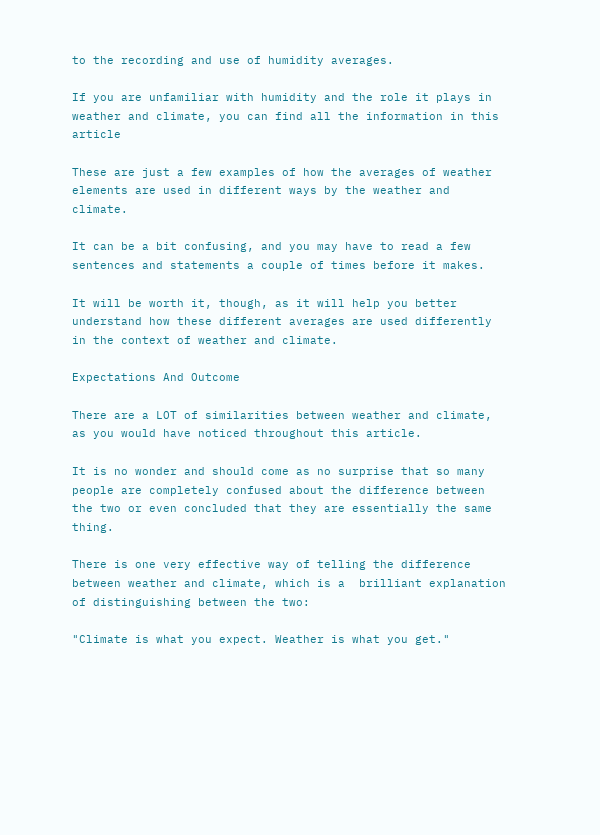to the recording and use of humidity averages.

If you are unfamiliar with humidity and the role it plays in weather and climate, you can find all the information in this article

These are just a few examples of how the averages of weather elements are used in different ways by the weather and climate.

It can be a bit confusing, and you may have to read a few sentences and statements a couple of times before it makes.

It will be worth it, though, as it will help you better understand how these different averages are used differently in the context of weather and climate.

Expectations And Outcome

There are a LOT of similarities between weather and climate, as you would have noticed throughout this article.

It is no wonder and should come as no surprise that so many people are completely confused about the difference between the two or even concluded that they are essentially the same thing.

There is one very effective way of telling the difference between weather and climate, which is a  brilliant explanation of distinguishing between the two:

"Climate is what you expect. Weather is what you get."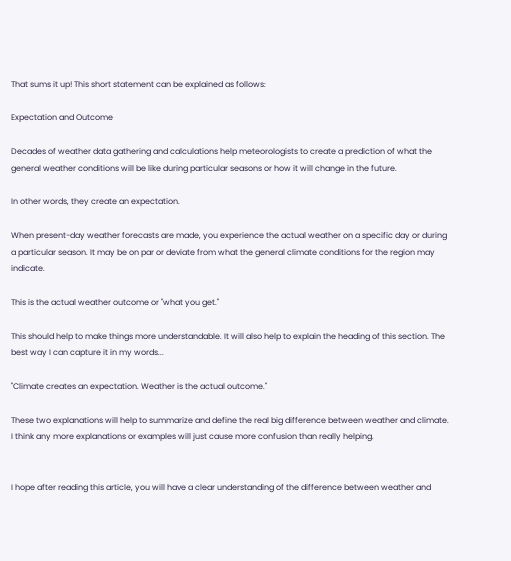That sums it up! This short statement can be explained as follows:

Expectation and Outcome

Decades of weather data gathering and calculations help meteorologists to create a prediction of what the general weather conditions will be like during particular seasons or how it will change in the future.

In other words, they create an expectation.

When present-day weather forecasts are made, you experience the actual weather on a specific day or during a particular season. It may be on par or deviate from what the general climate conditions for the region may indicate.

This is the actual weather outcome or "what you get."

This should help to make things more understandable. It will also help to explain the heading of this section. The best way I can capture it in my words...

"Climate creates an expectation. Weather is the actual outcome."

These two explanations will help to summarize and define the real big difference between weather and climate. I think any more explanations or examples will just cause more confusion than really helping.


I hope after reading this article, you will have a clear understanding of the difference between weather and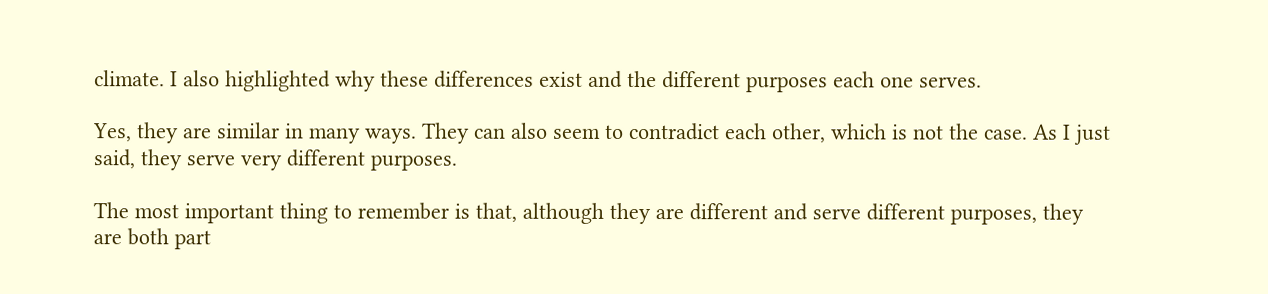climate. I also highlighted why these differences exist and the different purposes each one serves.

Yes, they are similar in many ways. They can also seem to contradict each other, which is not the case. As I just said, they serve very different purposes.

The most important thing to remember is that, although they are different and serve different purposes, they are both part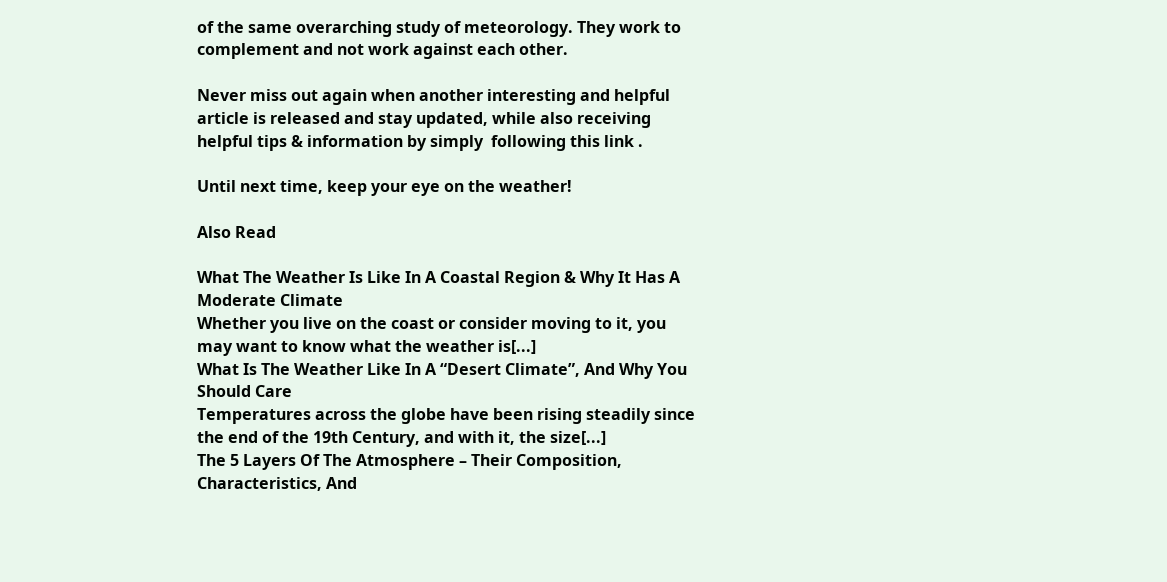of the same overarching study of meteorology. They work to complement and not work against each other.

Never miss out again when another interesting and helpful article is released and stay updated, while also receiving helpful tips & information by simply  following this link .

Until next time, keep your eye on the weather!

Also Read

What The Weather Is Like In A Coastal Region & Why It Has A Moderate Climate
Whether you live on the coast or consider moving to it, you may want to know what the weather is[...]
What Is The Weather Like In A “Desert Climate”, And Why You Should Care
Temperatures across the globe have been rising steadily since the end of the 19th Century, and with it, the size[...]
The 5 Layers Of The Atmosphere – Their Composition, Characteristics, And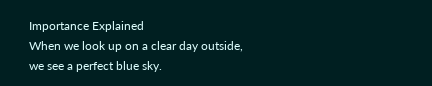Importance Explained
When we look up on a clear day outside, we see a perfect blue sky.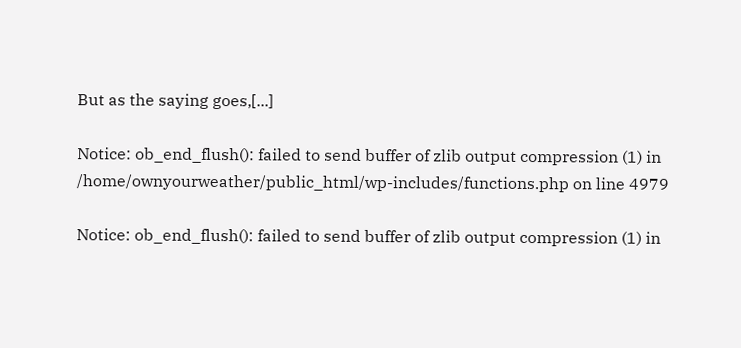But as the saying goes,[...]

Notice: ob_end_flush(): failed to send buffer of zlib output compression (1) in /home/ownyourweather/public_html/wp-includes/functions.php on line 4979

Notice: ob_end_flush(): failed to send buffer of zlib output compression (1) in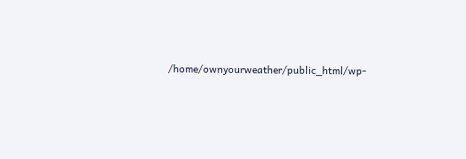/home/ownyourweather/public_html/wp-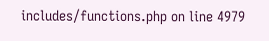includes/functions.php on line 4979